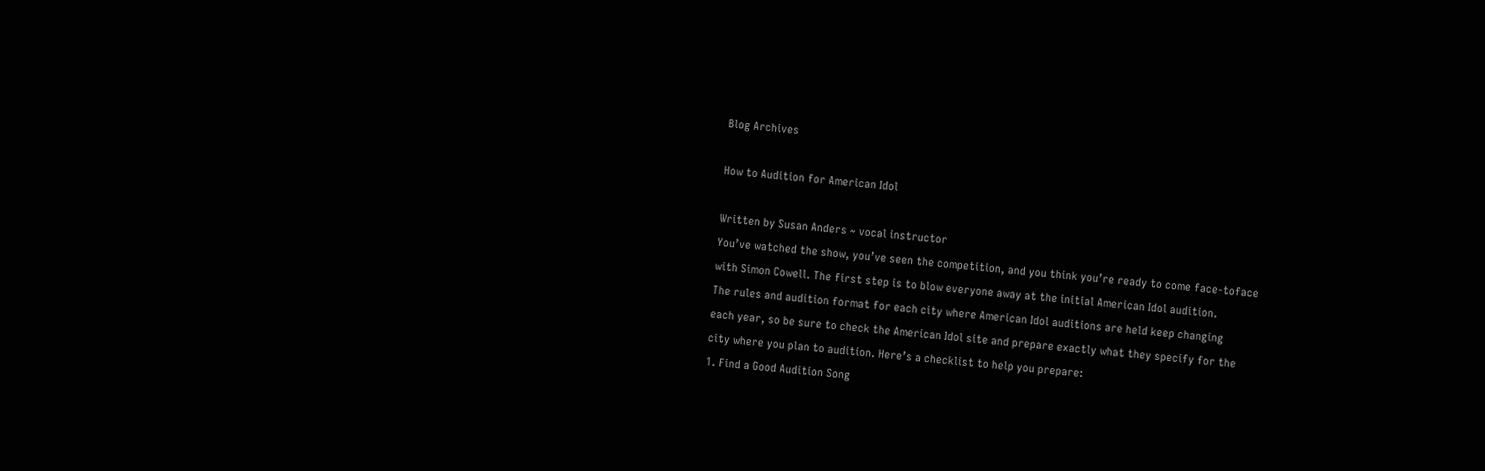Blog Archives

How to Audition for American Idol

Written by Susan Anders ~ vocal instructor
You’ve watched the show, you’ve seen the competition, and you think you’re ready to come face-toface
with Simon Cowell. The first step is to blow everyone away at the initial American Idol audition.
The rules and audition format for each city where American Idol auditions are held keep changing
each year, so be sure to check the American Idol site and prepare exactly what they specify for the
city where you plan to audition. Here’s a checklist to help you prepare:
1. Find a Good Audition Song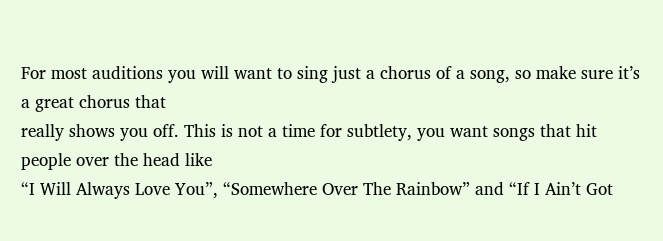For most auditions you will want to sing just a chorus of a song, so make sure it’s a great chorus that
really shows you off. This is not a time for subtlety, you want songs that hit people over the head like
“I Will Always Love You”, “Somewhere Over The Rainbow” and “If I Ain’t Got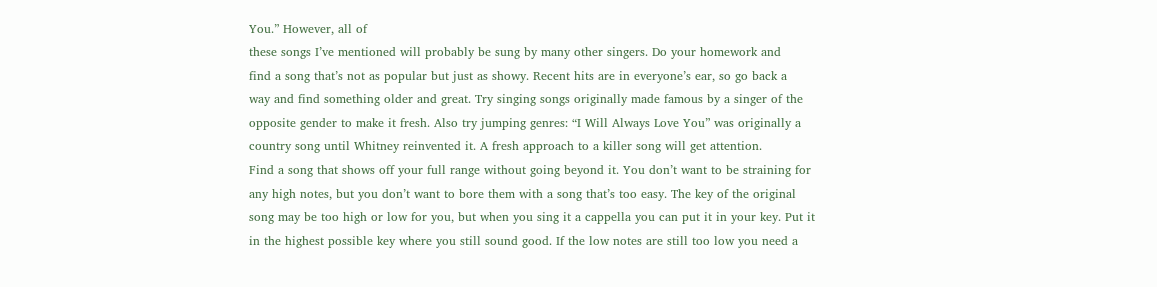You.” However, all of
these songs I’ve mentioned will probably be sung by many other singers. Do your homework and
find a song that’s not as popular but just as showy. Recent hits are in everyone’s ear, so go back a
way and find something older and great. Try singing songs originally made famous by a singer of the
opposite gender to make it fresh. Also try jumping genres: “I Will Always Love You” was originally a
country song until Whitney reinvented it. A fresh approach to a killer song will get attention.
Find a song that shows off your full range without going beyond it. You don’t want to be straining for
any high notes, but you don’t want to bore them with a song that’s too easy. The key of the original
song may be too high or low for you, but when you sing it a cappella you can put it in your key. Put it
in the highest possible key where you still sound good. If the low notes are still too low you need a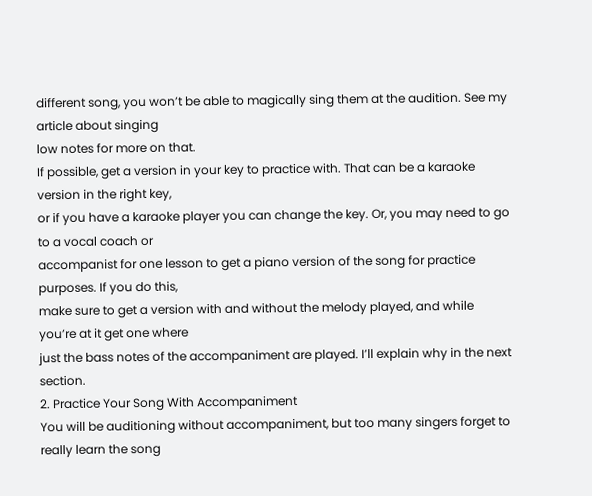different song, you won’t be able to magically sing them at the audition. See my article about singing
low notes for more on that.
If possible, get a version in your key to practice with. That can be a karaoke version in the right key,
or if you have a karaoke player you can change the key. Or, you may need to go to a vocal coach or
accompanist for one lesson to get a piano version of the song for practice purposes. If you do this,
make sure to get a version with and without the melody played, and while you’re at it get one where
just the bass notes of the accompaniment are played. I’ll explain why in the next section.
2. Practice Your Song With Accompaniment
You will be auditioning without accompaniment, but too many singers forget to really learn the song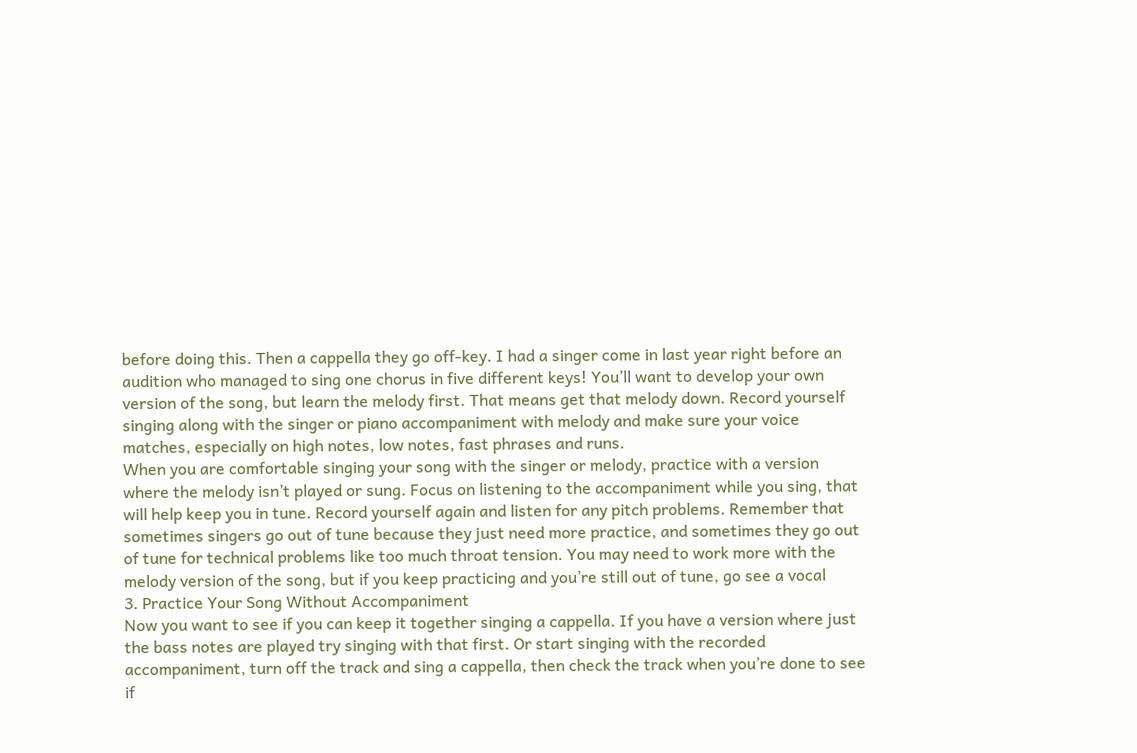before doing this. Then a cappella they go off-key. I had a singer come in last year right before an
audition who managed to sing one chorus in five different keys! You’ll want to develop your own
version of the song, but learn the melody first. That means get that melody down. Record yourself
singing along with the singer or piano accompaniment with melody and make sure your voice
matches, especially on high notes, low notes, fast phrases and runs.
When you are comfortable singing your song with the singer or melody, practice with a version
where the melody isn’t played or sung. Focus on listening to the accompaniment while you sing, that
will help keep you in tune. Record yourself again and listen for any pitch problems. Remember that
sometimes singers go out of tune because they just need more practice, and sometimes they go out
of tune for technical problems like too much throat tension. You may need to work more with the
melody version of the song, but if you keep practicing and you’re still out of tune, go see a vocal
3. Practice Your Song Without Accompaniment
Now you want to see if you can keep it together singing a cappella. If you have a version where just
the bass notes are played try singing with that first. Or start singing with the recorded
accompaniment, turn off the track and sing a cappella, then check the track when you’re done to see
if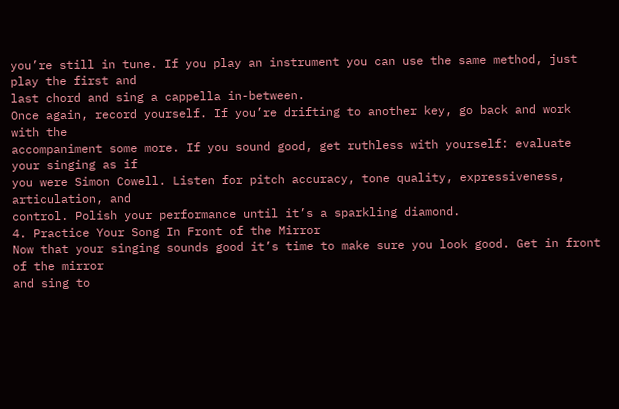you’re still in tune. If you play an instrument you can use the same method, just play the first and
last chord and sing a cappella in-between.
Once again, record yourself. If you’re drifting to another key, go back and work with the
accompaniment some more. If you sound good, get ruthless with yourself: evaluate your singing as if
you were Simon Cowell. Listen for pitch accuracy, tone quality, expressiveness, articulation, and
control. Polish your performance until it’s a sparkling diamond.
4. Practice Your Song In Front of the Mirror
Now that your singing sounds good it’s time to make sure you look good. Get in front of the mirror
and sing to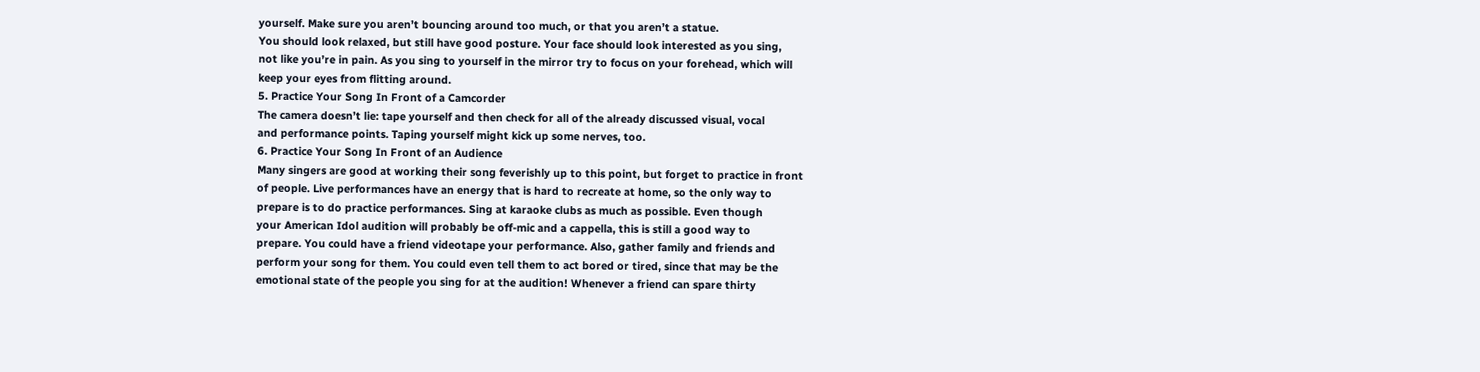yourself. Make sure you aren’t bouncing around too much, or that you aren’t a statue.
You should look relaxed, but still have good posture. Your face should look interested as you sing,
not like you’re in pain. As you sing to yourself in the mirror try to focus on your forehead, which will
keep your eyes from flitting around.
5. Practice Your Song In Front of a Camcorder
The camera doesn’t lie: tape yourself and then check for all of the already discussed visual, vocal
and performance points. Taping yourself might kick up some nerves, too.
6. Practice Your Song In Front of an Audience
Many singers are good at working their song feverishly up to this point, but forget to practice in front
of people. Live performances have an energy that is hard to recreate at home, so the only way to
prepare is to do practice performances. Sing at karaoke clubs as much as possible. Even though
your American Idol audition will probably be off-mic and a cappella, this is still a good way to
prepare. You could have a friend videotape your performance. Also, gather family and friends and
perform your song for them. You could even tell them to act bored or tired, since that may be the
emotional state of the people you sing for at the audition! Whenever a friend can spare thirty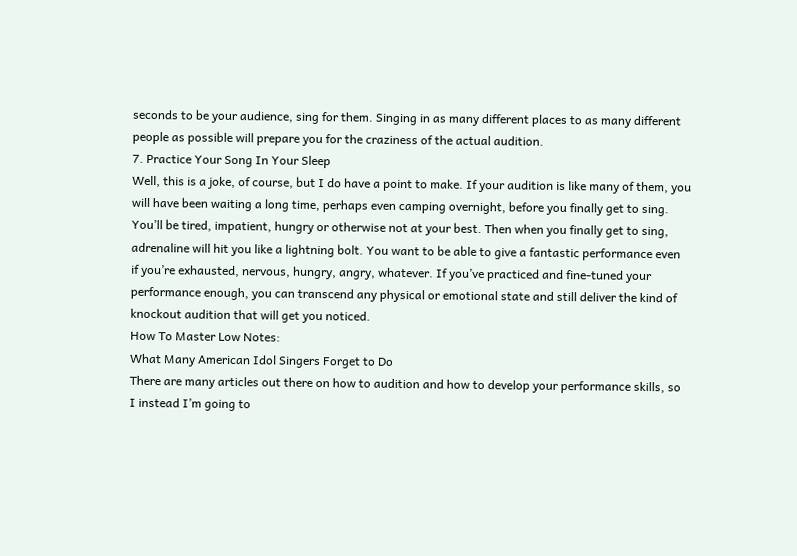seconds to be your audience, sing for them. Singing in as many different places to as many different
people as possible will prepare you for the craziness of the actual audition.
7. Practice Your Song In Your Sleep
Well, this is a joke, of course, but I do have a point to make. If your audition is like many of them, you
will have been waiting a long time, perhaps even camping overnight, before you finally get to sing.
You’ll be tired, impatient, hungry or otherwise not at your best. Then when you finally get to sing,
adrenaline will hit you like a lightning bolt. You want to be able to give a fantastic performance even
if you’re exhausted, nervous, hungry, angry, whatever. If you’ve practiced and fine-tuned your
performance enough, you can transcend any physical or emotional state and still deliver the kind of
knockout audition that will get you noticed.
How To Master Low Notes:
What Many American Idol Singers Forget to Do
There are many articles out there on how to audition and how to develop your performance skills, so
I instead I’m going to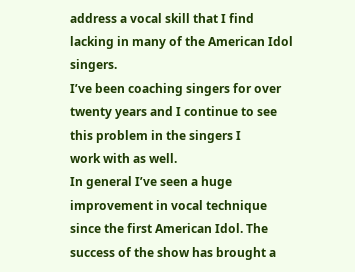address a vocal skill that I find lacking in many of the American Idol singers.
I’ve been coaching singers for over twenty years and I continue to see this problem in the singers I
work with as well.
In general I’ve seen a huge improvement in vocal technique since the first American Idol. The
success of the show has brought a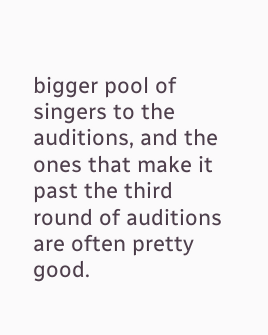bigger pool of singers to the auditions, and the ones that make it
past the third round of auditions are often pretty good.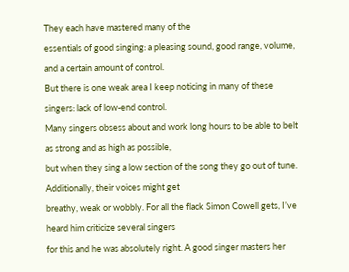They each have mastered many of the
essentials of good singing: a pleasing sound, good range, volume, and a certain amount of control.
But there is one weak area I keep noticing in many of these singers: lack of low-end control.
Many singers obsess about and work long hours to be able to belt as strong and as high as possible,
but when they sing a low section of the song they go out of tune. Additionally, their voices might get
breathy, weak or wobbly. For all the flack Simon Cowell gets, I’ve heard him criticize several singers
for this and he was absolutely right. A good singer masters her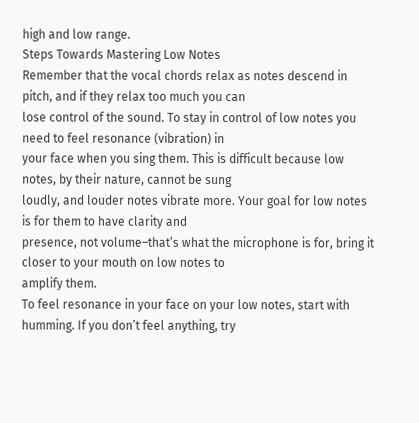high and low range.
Steps Towards Mastering Low Notes
Remember that the vocal chords relax as notes descend in pitch, and if they relax too much you can
lose control of the sound. To stay in control of low notes you need to feel resonance (vibration) in
your face when you sing them. This is difficult because low notes, by their nature, cannot be sung
loudly, and louder notes vibrate more. Your goal for low notes is for them to have clarity and
presence, not volume–that’s what the microphone is for, bring it closer to your mouth on low notes to
amplify them.
To feel resonance in your face on your low notes, start with humming. If you don’t feel anything, try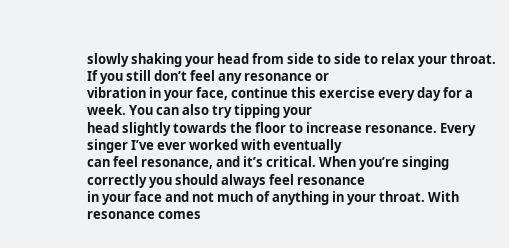slowly shaking your head from side to side to relax your throat. If you still don’t feel any resonance or
vibration in your face, continue this exercise every day for a week. You can also try tipping your
head slightly towards the floor to increase resonance. Every singer I’ve ever worked with eventually
can feel resonance, and it’s critical. When you’re singing correctly you should always feel resonance
in your face and not much of anything in your throat. With resonance comes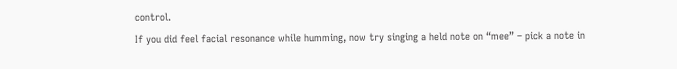control.
If you did feel facial resonance while humming, now try singing a held note on “mee” – pick a note in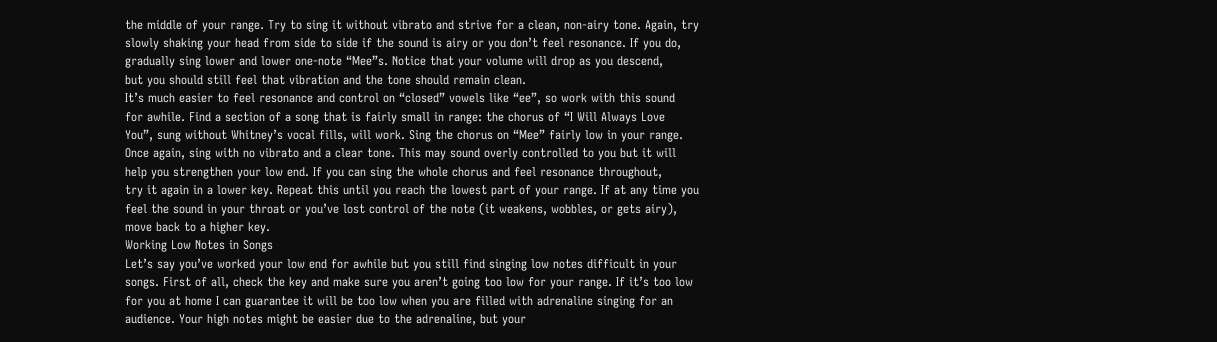the middle of your range. Try to sing it without vibrato and strive for a clean, non-airy tone. Again, try
slowly shaking your head from side to side if the sound is airy or you don’t feel resonance. If you do,
gradually sing lower and lower one-note “Mee”s. Notice that your volume will drop as you descend,
but you should still feel that vibration and the tone should remain clean.
It’s much easier to feel resonance and control on “closed” vowels like “ee”, so work with this sound
for awhile. Find a section of a song that is fairly small in range: the chorus of “I Will Always Love
You”, sung without Whitney’s vocal fills, will work. Sing the chorus on “Mee” fairly low in your range.
Once again, sing with no vibrato and a clear tone. This may sound overly controlled to you but it will
help you strengthen your low end. If you can sing the whole chorus and feel resonance throughout,
try it again in a lower key. Repeat this until you reach the lowest part of your range. If at any time you
feel the sound in your throat or you’ve lost control of the note (it weakens, wobbles, or gets airy),
move back to a higher key.
Working Low Notes in Songs
Let’s say you’ve worked your low end for awhile but you still find singing low notes difficult in your
songs. First of all, check the key and make sure you aren’t going too low for your range. If it’s too low
for you at home I can guarantee it will be too low when you are filled with adrenaline singing for an
audience. Your high notes might be easier due to the adrenaline, but your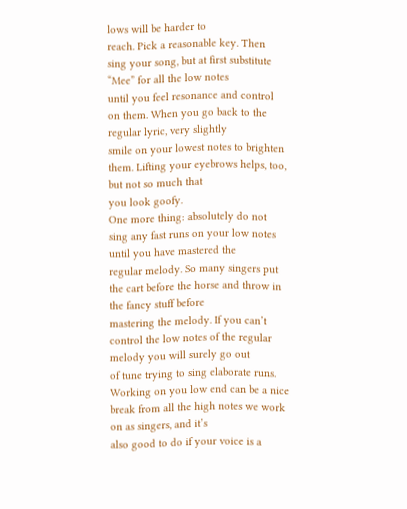lows will be harder to
reach. Pick a reasonable key. Then sing your song, but at first substitute “Mee” for all the low notes
until you feel resonance and control on them. When you go back to the regular lyric, very slightly
smile on your lowest notes to brighten them. Lifting your eyebrows helps, too, but not so much that
you look goofy.
One more thing: absolutely do not sing any fast runs on your low notes until you have mastered the
regular melody. So many singers put the cart before the horse and throw in the fancy stuff before
mastering the melody. If you can’t control the low notes of the regular melody you will surely go out
of tune trying to sing elaborate runs.
Working on you low end can be a nice break from all the high notes we work on as singers, and it’s
also good to do if your voice is a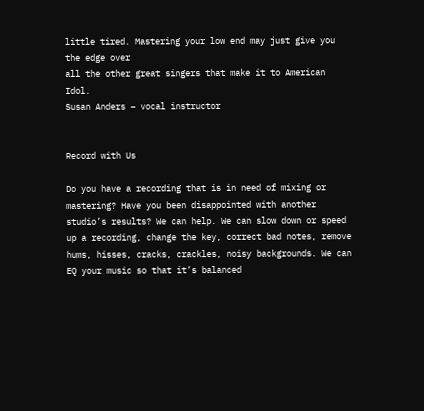little tired. Mastering your low end may just give you the edge over
all the other great singers that make it to American Idol.
Susan Anders – vocal instructor


Record with Us

Do you have a recording that is in need of mixing or mastering? Have you been disappointed with another studio’s results? We can help. We can slow down or speed up a recording, change the key, correct bad notes, remove hums, hisses, cracks, crackles, noisy backgrounds. We can EQ your music so that it’s balanced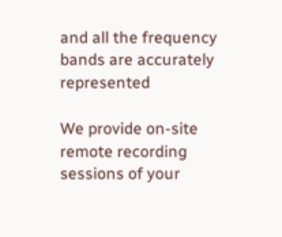and all the frequency bands are accurately represented

We provide on-site  remote recording sessions of your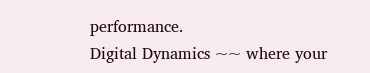performance.
Digital Dynamics ~~ where your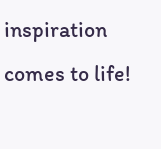inspiration comes to life!